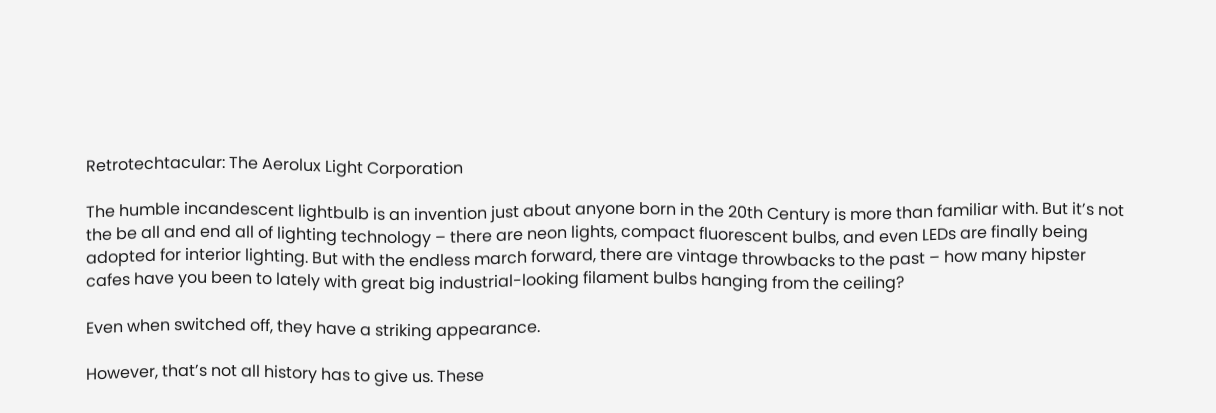Retrotechtacular: The Aerolux Light Corporation

The humble incandescent lightbulb is an invention just about anyone born in the 20th Century is more than familiar with. But it’s not the be all and end all of lighting technology – there are neon lights, compact fluorescent bulbs, and even LEDs are finally being adopted for interior lighting. But with the endless march forward, there are vintage throwbacks to the past – how many hipster cafes have you been to lately with great big industrial-looking filament bulbs hanging from the ceiling?

Even when switched off, they have a striking appearance.

However, that’s not all history has to give us. These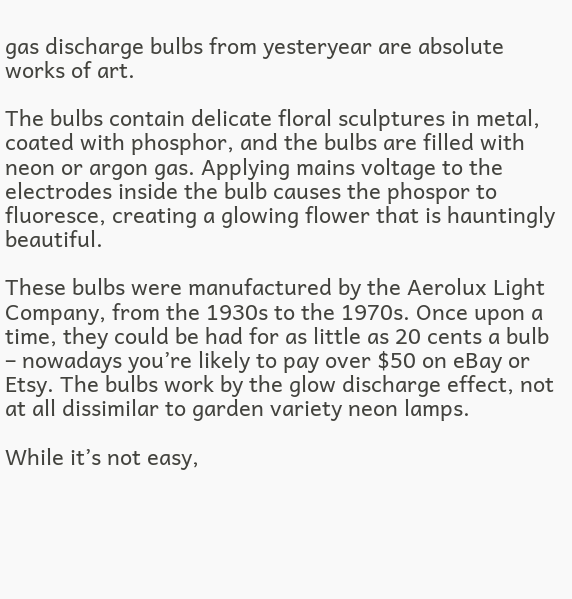gas discharge bulbs from yesteryear are absolute works of art.

The bulbs contain delicate floral sculptures in metal, coated with phosphor, and the bulbs are filled with neon or argon gas. Applying mains voltage to the electrodes inside the bulb causes the phospor to fluoresce, creating a glowing flower that is hauntingly beautiful.

These bulbs were manufactured by the Aerolux Light Company, from the 1930s to the 1970s. Once upon a time, they could be had for as little as 20 cents a bulb – nowadays you’re likely to pay over $50 on eBay or Etsy. The bulbs work by the glow discharge effect, not at all dissimilar to garden variety neon lamps.

While it’s not easy,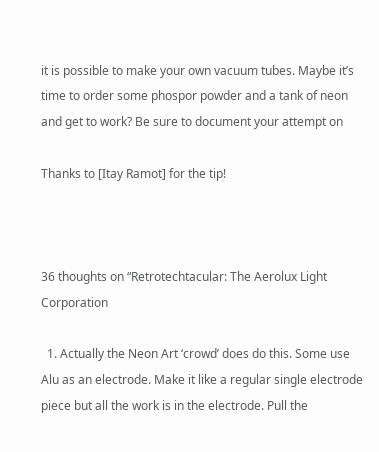it is possible to make your own vacuum tubes. Maybe it’s time to order some phospor powder and a tank of neon and get to work? Be sure to document your attempt on

Thanks to [Itay Ramot] for the tip!



36 thoughts on “Retrotechtacular: The Aerolux Light Corporation

  1. Actually the Neon Art ‘crowd’ does do this. Some use Alu as an electrode. Make it like a regular single electrode piece but all the work is in the electrode. Pull the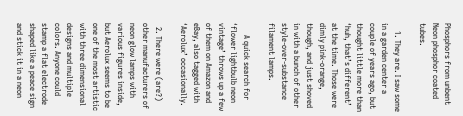Phosphors from unbent Neon phosphor coated tubes.

    1. They are. I saw some in a garden center a couple of years ago, but thought little more than ‘huh, that’s different’ at the time. Those were dimly pink-orange, though, and just shoved in with a bunch of other style-over-substance filament lamps.

      A quick search for ‘flower lightbulb neon vintage’ throws up a few of them on Amazon and eBay, also tagged with ‘Aerolux’ occasionally.

  2. There were (are?) other manufacturers of neon glow lamps with various figures inside, but Aerolux seems to be one of the most artistic with three dimensional designs and multiple colors. Anyone could stamp a flat electrode shaped like a peace sign and stick it in a neon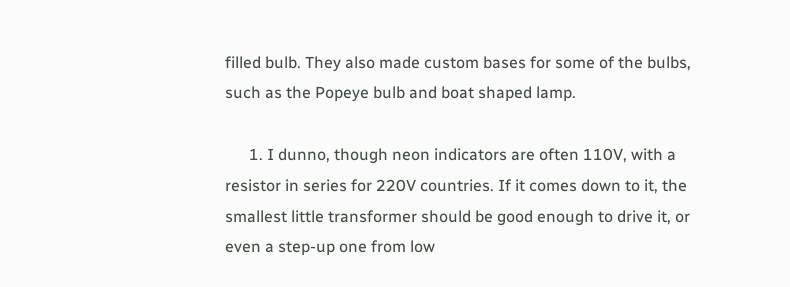filled bulb. They also made custom bases for some of the bulbs, such as the Popeye bulb and boat shaped lamp.

      1. I dunno, though neon indicators are often 110V, with a resistor in series for 220V countries. If it comes down to it, the smallest little transformer should be good enough to drive it, or even a step-up one from low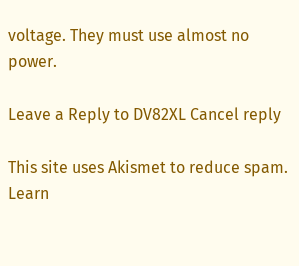voltage. They must use almost no power.

Leave a Reply to DV82XL Cancel reply

This site uses Akismet to reduce spam. Learn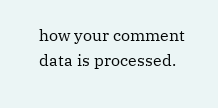how your comment data is processed.